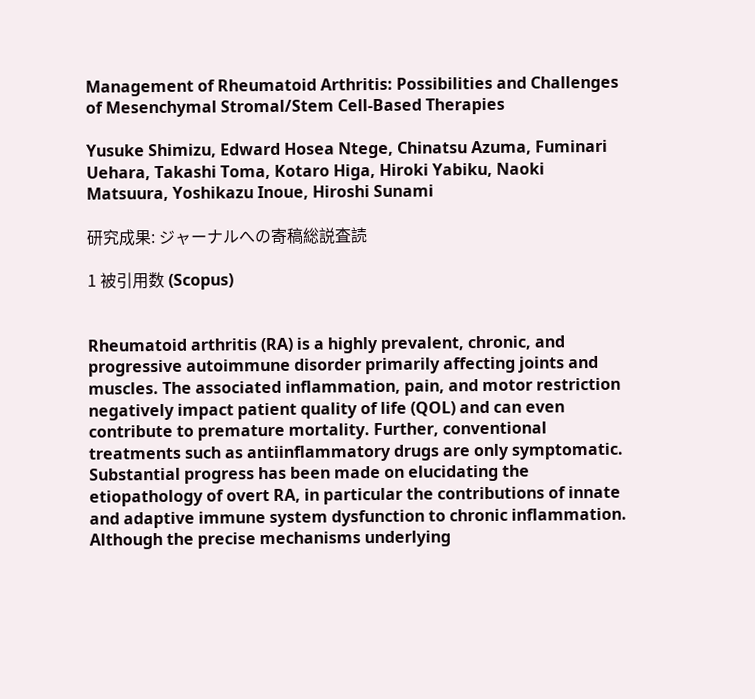Management of Rheumatoid Arthritis: Possibilities and Challenges of Mesenchymal Stromal/Stem Cell-Based Therapies

Yusuke Shimizu, Edward Hosea Ntege, Chinatsu Azuma, Fuminari Uehara, Takashi Toma, Kotaro Higa, Hiroki Yabiku, Naoki Matsuura, Yoshikazu Inoue, Hiroshi Sunami

研究成果: ジャーナルへの寄稿総説査読

1 被引用数 (Scopus)


Rheumatoid arthritis (RA) is a highly prevalent, chronic, and progressive autoimmune disorder primarily affecting joints and muscles. The associated inflammation, pain, and motor restriction negatively impact patient quality of life (QOL) and can even contribute to premature mortality. Further, conventional treatments such as antiinflammatory drugs are only symptomatic. Substantial progress has been made on elucidating the etiopathology of overt RA, in particular the contributions of innate and adaptive immune system dysfunction to chronic inflammation. Although the precise mechanisms underlying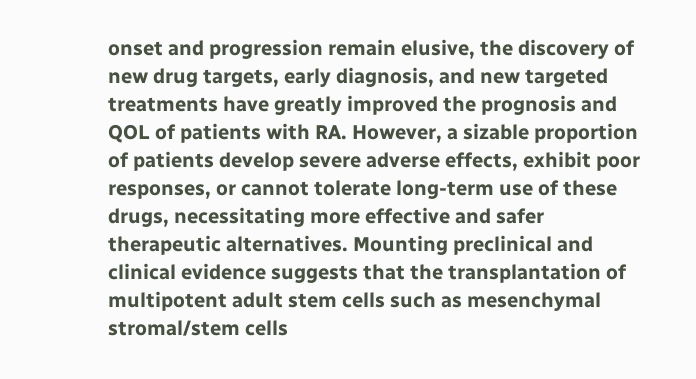onset and progression remain elusive, the discovery of new drug targets, early diagnosis, and new targeted treatments have greatly improved the prognosis and QOL of patients with RA. However, a sizable proportion of patients develop severe adverse effects, exhibit poor responses, or cannot tolerate long-term use of these drugs, necessitating more effective and safer therapeutic alternatives. Mounting preclinical and clinical evidence suggests that the transplantation of multipotent adult stem cells such as mesenchymal stromal/stem cells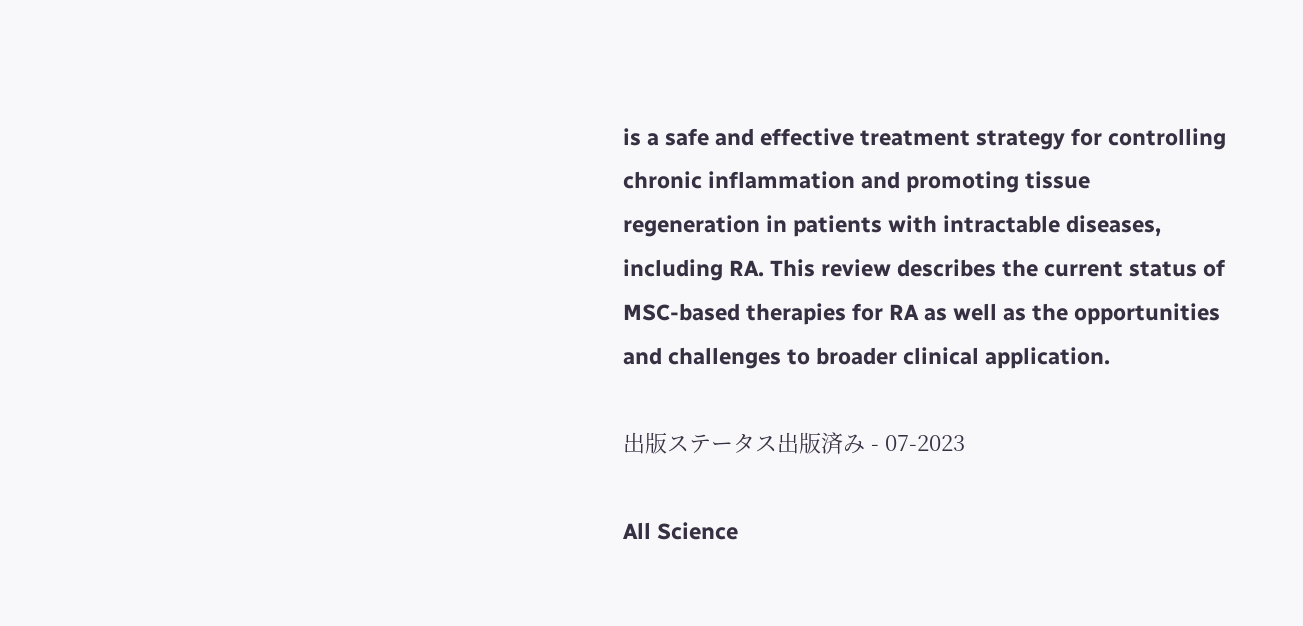is a safe and effective treatment strategy for controlling chronic inflammation and promoting tissue regeneration in patients with intractable diseases, including RA. This review describes the current status of MSC-based therapies for RA as well as the opportunities and challenges to broader clinical application.

出版ステータス出版済み - 07-2023

All Science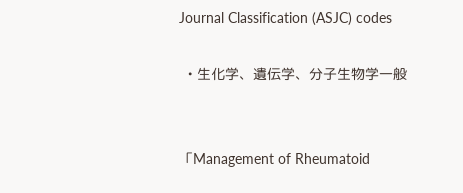Journal Classification (ASJC) codes

  • 生化学、遺伝学、分子生物学一般


「Management of Rheumatoid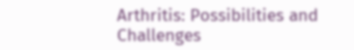Arthritis: Possibilities and Challenges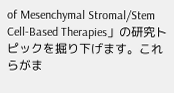of Mesenchymal Stromal/Stem Cell-Based Therapies」の研究トピックを掘り下げます。これらがま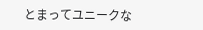とまってユニークな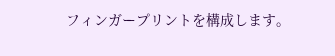フィンガープリントを構成します。